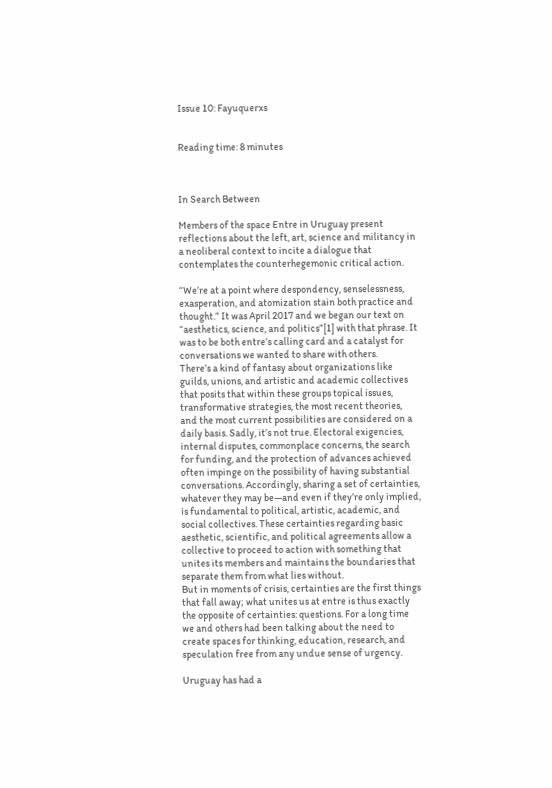Issue 10: Fayuquerxs


Reading time: 8 minutes



In Search Between

Members of the space Entre in Uruguay present reflections about the left, art, science and militancy in a neoliberal context to incite a dialogue that contemplates the counterhegemonic critical action.

“We’re at a point where despondency, senselessness, exasperation, and atomization stain both practice and thought.” It was April 2017 and we began our text on “aesthetics, science, and politics”[1] with that phrase. It was to be both entre’s calling card and a catalyst for conversations we wanted to share with others.
There’s a kind of fantasy about organizations like guilds, unions, and artistic and academic collectives that posits that within these groups topical issues, transformative strategies, the most recent theories, and the most current possibilities are considered on a daily basis. Sadly, it’s not true. Electoral exigencies, internal disputes, commonplace concerns, the search for funding, and the protection of advances achieved often impinge on the possibility of having substantial conversations. Accordingly, sharing a set of certainties, whatever they may be—and even if they’re only implied, is fundamental to political, artistic, academic, and social collectives. These certainties regarding basic aesthetic, scientific, and political agreements allow a collective to proceed to action with something that unites its members and maintains the boundaries that separate them from what lies without.
But in moments of crisis, certainties are the first things that fall away; what unites us at entre is thus exactly the opposite of certainties: questions. For a long time we and others had been talking about the need to create spaces for thinking, education, research, and speculation free from any undue sense of urgency.

Uruguay has had a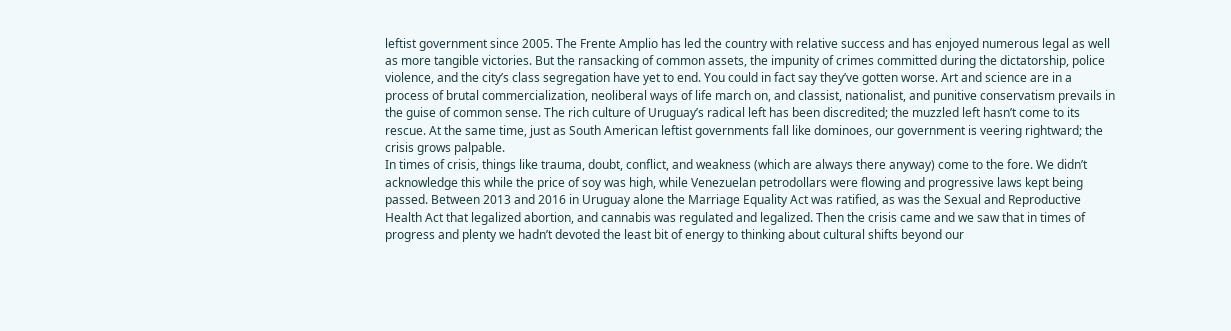leftist government since 2005. The Frente Amplio has led the country with relative success and has enjoyed numerous legal as well as more tangible victories. But the ransacking of common assets, the impunity of crimes committed during the dictatorship, police violence, and the city’s class segregation have yet to end. You could in fact say they’ve gotten worse. Art and science are in a process of brutal commercialization, neoliberal ways of life march on, and classist, nationalist, and punitive conservatism prevails in the guise of common sense. The rich culture of Uruguay’s radical left has been discredited; the muzzled left hasn’t come to its rescue. At the same time, just as South American leftist governments fall like dominoes, our government is veering rightward; the crisis grows palpable.
In times of crisis, things like trauma, doubt, conflict, and weakness (which are always there anyway) come to the fore. We didn’t acknowledge this while the price of soy was high, while Venezuelan petrodollars were flowing and progressive laws kept being passed. Between 2013 and 2016 in Uruguay alone the Marriage Equality Act was ratified, as was the Sexual and Reproductive Health Act that legalized abortion, and cannabis was regulated and legalized. Then the crisis came and we saw that in times of progress and plenty we hadn’t devoted the least bit of energy to thinking about cultural shifts beyond our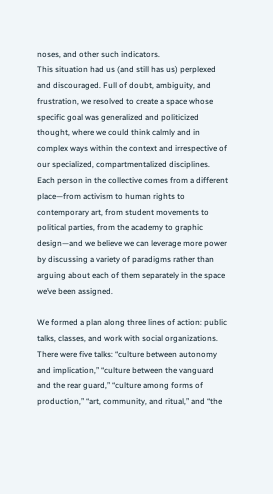noses, and other such indicators.
This situation had us (and still has us) perplexed and discouraged. Full of doubt, ambiguity, and frustration, we resolved to create a space whose specific goal was generalized and politicized thought, where we could think calmly and in complex ways within the context and irrespective of our specialized, compartmentalized disciplines. Each person in the collective comes from a different place—from activism to human rights to contemporary art, from student movements to political parties, from the academy to graphic design—and we believe we can leverage more power by discussing a variety of paradigms rather than arguing about each of them separately in the space we’ve been assigned.

We formed a plan along three lines of action: public talks, classes, and work with social organizations. There were five talks: “culture between autonomy and implication,” “culture between the vanguard and the rear guard,” “culture among forms of production,” “art, community, and ritual,” and “the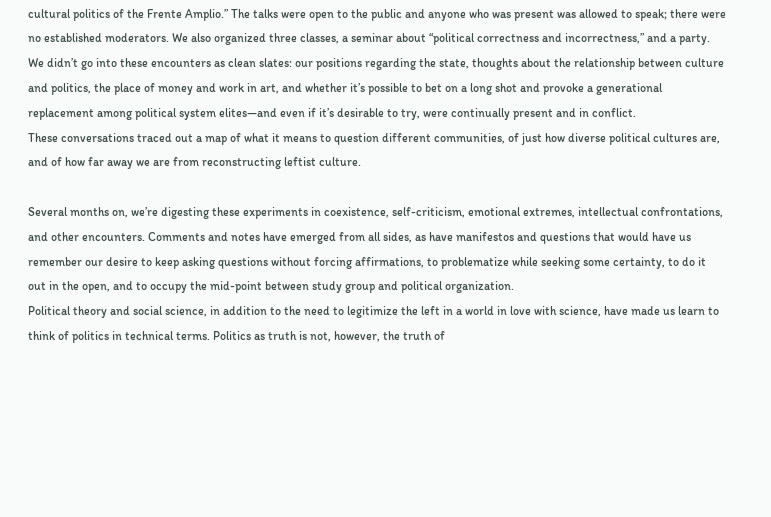cultural politics of the Frente Amplio.” The talks were open to the public and anyone who was present was allowed to speak; there were no established moderators. We also organized three classes, a seminar about “political correctness and incorrectness,” and a party.
We didn’t go into these encounters as clean slates: our positions regarding the state, thoughts about the relationship between culture and politics, the place of money and work in art, and whether it’s possible to bet on a long shot and provoke a generational replacement among political system elites—and even if it’s desirable to try, were continually present and in conflict.
These conversations traced out a map of what it means to question different communities, of just how diverse political cultures are, and of how far away we are from reconstructing leftist culture.

Several months on, we’re digesting these experiments in coexistence, self-criticism, emotional extremes, intellectual confrontations, and other encounters. Comments and notes have emerged from all sides, as have manifestos and questions that would have us remember our desire to keep asking questions without forcing affirmations, to problematize while seeking some certainty, to do it out in the open, and to occupy the mid-point between study group and political organization.
Political theory and social science, in addition to the need to legitimize the left in a world in love with science, have made us learn to think of politics in technical terms. Politics as truth is not, however, the truth of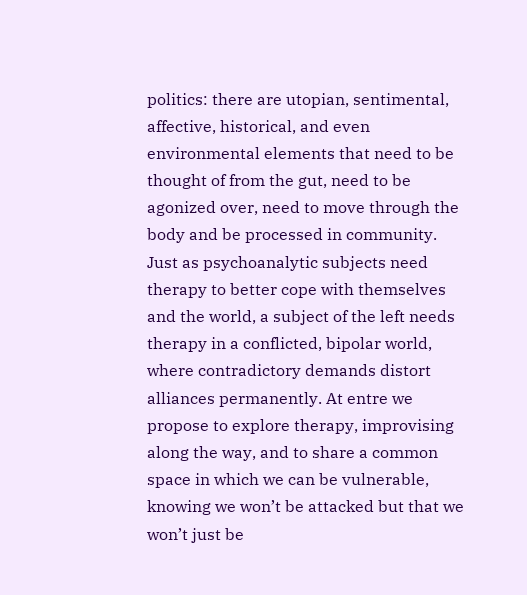politics: there are utopian, sentimental, affective, historical, and even environmental elements that need to be thought of from the gut, need to be agonized over, need to move through the body and be processed in community.
Just as psychoanalytic subjects need therapy to better cope with themselves and the world, a subject of the left needs therapy in a conflicted, bipolar world, where contradictory demands distort alliances permanently. At entre we propose to explore therapy, improvising along the way, and to share a common space in which we can be vulnerable, knowing we won’t be attacked but that we won’t just be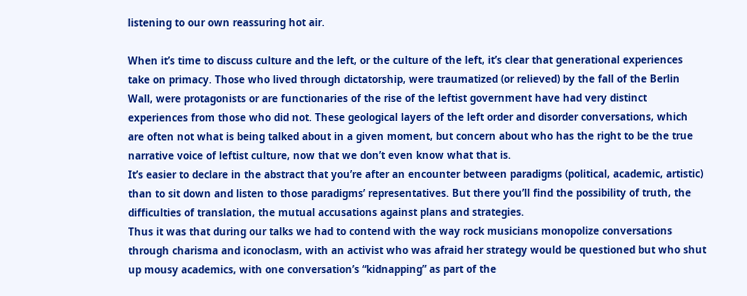listening to our own reassuring hot air.

When it’s time to discuss culture and the left, or the culture of the left, it’s clear that generational experiences take on primacy. Those who lived through dictatorship, were traumatized (or relieved) by the fall of the Berlin Wall, were protagonists or are functionaries of the rise of the leftist government have had very distinct experiences from those who did not. These geological layers of the left order and disorder conversations, which are often not what is being talked about in a given moment, but concern about who has the right to be the true narrative voice of leftist culture, now that we don’t even know what that is.
It’s easier to declare in the abstract that you’re after an encounter between paradigms (political, academic, artistic) than to sit down and listen to those paradigms’ representatives. But there you’ll find the possibility of truth, the difficulties of translation, the mutual accusations against plans and strategies.
Thus it was that during our talks we had to contend with the way rock musicians monopolize conversations through charisma and iconoclasm, with an activist who was afraid her strategy would be questioned but who shut up mousy academics, with one conversation’s “kidnapping” as part of the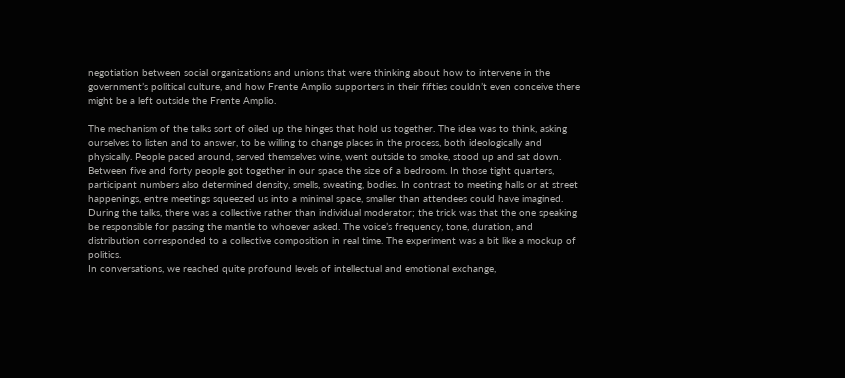negotiation between social organizations and unions that were thinking about how to intervene in the government’s political culture, and how Frente Amplio supporters in their fifties couldn’t even conceive there might be a left outside the Frente Amplio.

The mechanism of the talks sort of oiled up the hinges that hold us together. The idea was to think, asking ourselves to listen and to answer, to be willing to change places in the process, both ideologically and physically. People paced around, served themselves wine, went outside to smoke, stood up and sat down. Between five and forty people got together in our space the size of a bedroom. In those tight quarters, participant numbers also determined density, smells, sweating, bodies. In contrast to meeting halls or at street happenings, entre meetings squeezed us into a minimal space, smaller than attendees could have imagined.
During the talks, there was a collective rather than individual moderator; the trick was that the one speaking be responsible for passing the mantle to whoever asked. The voice’s frequency, tone, duration, and distribution corresponded to a collective composition in real time. The experiment was a bit like a mockup of politics.
In conversations, we reached quite profound levels of intellectual and emotional exchange,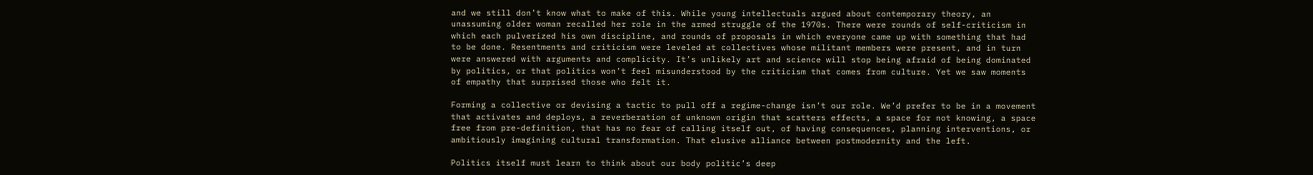and we still don’t know what to make of this. While young intellectuals argued about contemporary theory, an unassuming older woman recalled her role in the armed struggle of the 1970s. There were rounds of self-criticism in which each pulverized his own discipline, and rounds of proposals in which everyone came up with something that had to be done. Resentments and criticism were leveled at collectives whose militant members were present, and in turn were answered with arguments and complicity. It’s unlikely art and science will stop being afraid of being dominated by politics, or that politics won’t feel misunderstood by the criticism that comes from culture. Yet we saw moments of empathy that surprised those who felt it.

Forming a collective or devising a tactic to pull off a regime-change isn’t our role. We’d prefer to be in a movement that activates and deploys, a reverberation of unknown origin that scatters effects, a space for not knowing, a space free from pre-definition, that has no fear of calling itself out, of having consequences, planning interventions, or ambitiously imagining cultural transformation. That elusive alliance between postmodernity and the left.

Politics itself must learn to think about our body politic’s deep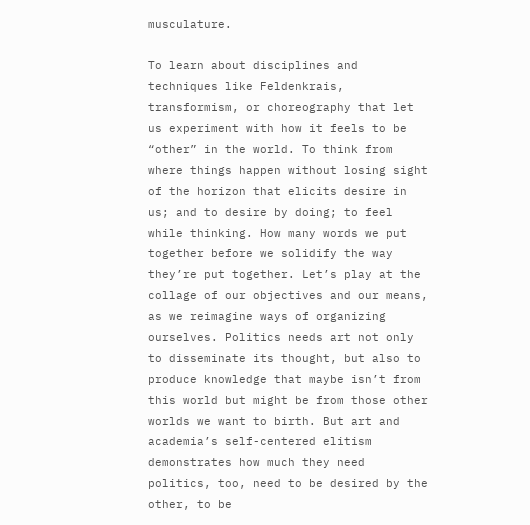musculature.

To learn about disciplines and techniques like Feldenkrais, transformism, or choreography that let us experiment with how it feels to be “other” in the world. To think from where things happen without losing sight of the horizon that elicits desire in us; and to desire by doing; to feel while thinking. How many words we put together before we solidify the way they’re put together. Let’s play at the collage of our objectives and our means, as we reimagine ways of organizing ourselves. Politics needs art not only to disseminate its thought, but also to produce knowledge that maybe isn’t from this world but might be from those other worlds we want to birth. But art and academia’s self-centered elitism demonstrates how much they need politics, too, need to be desired by the other, to be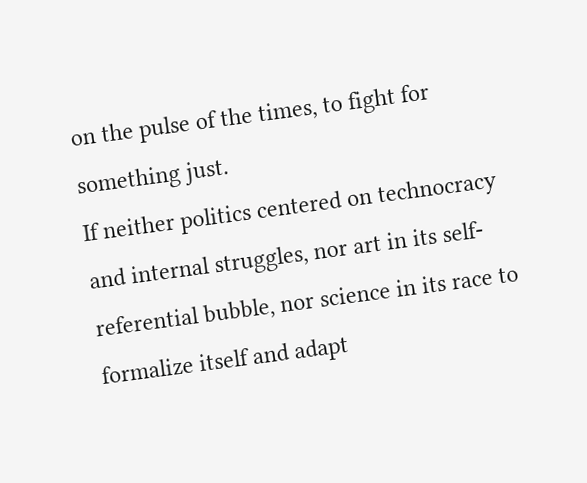on the pulse of the times, to fight for something just.
If neither politics centered on technocracy and internal struggles, nor art in its self-referential bubble, nor science in its race to formalize itself and adapt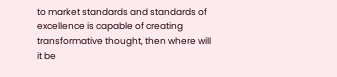to market standards and standards of excellence is capable of creating transformative thought, then where will it be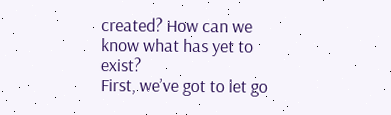created? How can we know what has yet to exist?
First, we’ve got to let go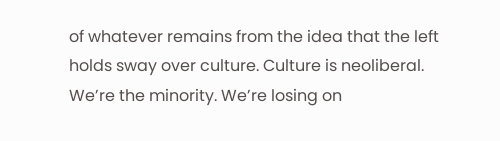of whatever remains from the idea that the left holds sway over culture. Culture is neoliberal. We’re the minority. We’re losing on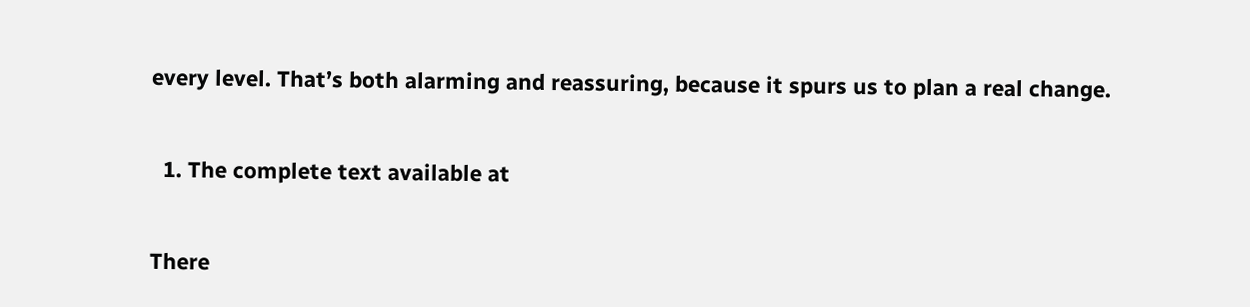every level. That’s both alarming and reassuring, because it spurs us to plan a real change.


  1. The complete text available at


There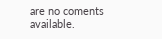are no coments available.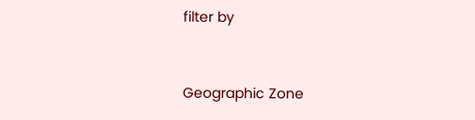filter by


Geographic Zone